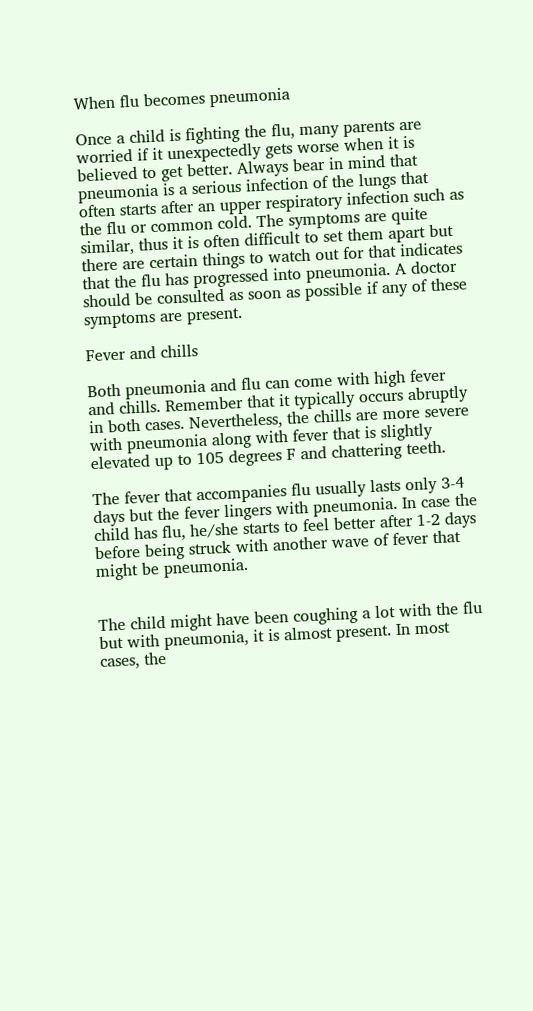When flu becomes pneumonia

Once a child is fighting the flu, many parents are worried if it unexpectedly gets worse when it is believed to get better. Always bear in mind that pneumonia is a serious infection of the lungs that often starts after an upper respiratory infection such as the flu or common cold. The symptoms are quite similar, thus it is often difficult to set them apart but there are certain things to watch out for that indicates that the flu has progressed into pneumonia. A doctor should be consulted as soon as possible if any of these symptoms are present.

Fever and chills

Both pneumonia and flu can come with high fever and chills. Remember that it typically occurs abruptly in both cases. Nevertheless, the chills are more severe with pneumonia along with fever that is slightly elevated up to 105 degrees F and chattering teeth.

The fever that accompanies flu usually lasts only 3-4 days but the fever lingers with pneumonia. In case the child has flu, he/she starts to feel better after 1-2 days before being struck with another wave of fever that might be pneumonia.


The child might have been coughing a lot with the flu but with pneumonia, it is almost present. In most cases, the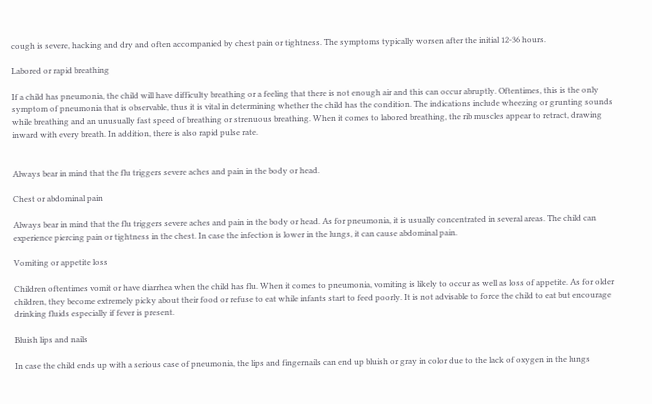cough is severe, hacking and dry and often accompanied by chest pain or tightness. The symptoms typically worsen after the initial 12-36 hours.

Labored or rapid breathing

If a child has pneumonia, the child will have difficulty breathing or a feeling that there is not enough air and this can occur abruptly. Oftentimes, this is the only symptom of pneumonia that is observable, thus it is vital in determining whether the child has the condition. The indications include wheezing or grunting sounds while breathing and an unusually fast speed of breathing or strenuous breathing. When it comes to labored breathing, the rib muscles appear to retract, drawing inward with every breath. In addition, there is also rapid pulse rate.


Always bear in mind that the flu triggers severe aches and pain in the body or head.

Chest or abdominal pain

Always bear in mind that the flu triggers severe aches and pain in the body or head. As for pneumonia, it is usually concentrated in several areas. The child can experience piercing pain or tightness in the chest. In case the infection is lower in the lungs, it can cause abdominal pain.

Vomiting or appetite loss

Children oftentimes vomit or have diarrhea when the child has flu. When it comes to pneumonia, vomiting is likely to occur as well as loss of appetite. As for older children, they become extremely picky about their food or refuse to eat while infants start to feed poorly. It is not advisable to force the child to eat but encourage drinking fluids especially if fever is present.

Bluish lips and nails

In case the child ends up with a serious case of pneumonia, the lips and fingernails can end up bluish or gray in color due to the lack of oxygen in the lungs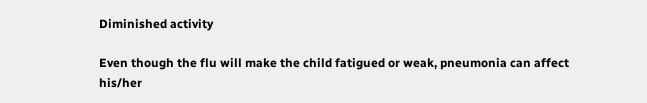Diminished activity

Even though the flu will make the child fatigued or weak, pneumonia can affect his/her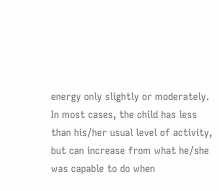energy only slightly or moderately. In most cases, the child has less than his/her usual level of activity, but can increase from what he/she was capable to do when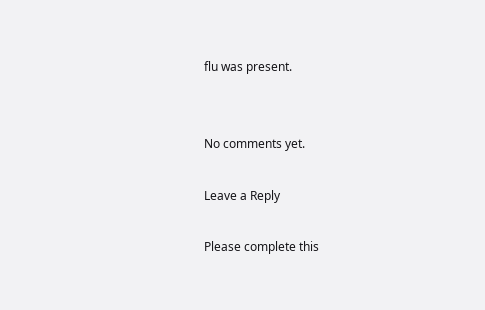flu was present.


No comments yet.

Leave a Reply

Please complete this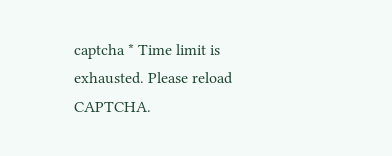captcha * Time limit is exhausted. Please reload CAPTCHA.